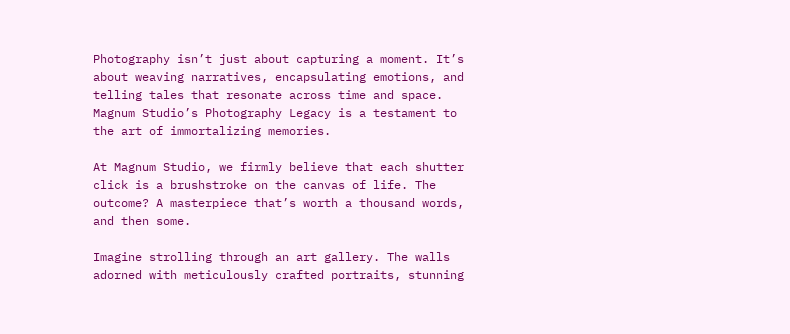Photography isn’t just about capturing a moment. It’s about weaving narratives, encapsulating emotions, and telling tales that resonate across time and space. Magnum Studio’s Photography Legacy is a testament to the art of immortalizing memories.

At Magnum Studio, we firmly believe that each shutter click is a brushstroke on the canvas of life. The outcome? A masterpiece that’s worth a thousand words, and then some.

Imagine strolling through an art gallery. The walls adorned with meticulously crafted portraits, stunning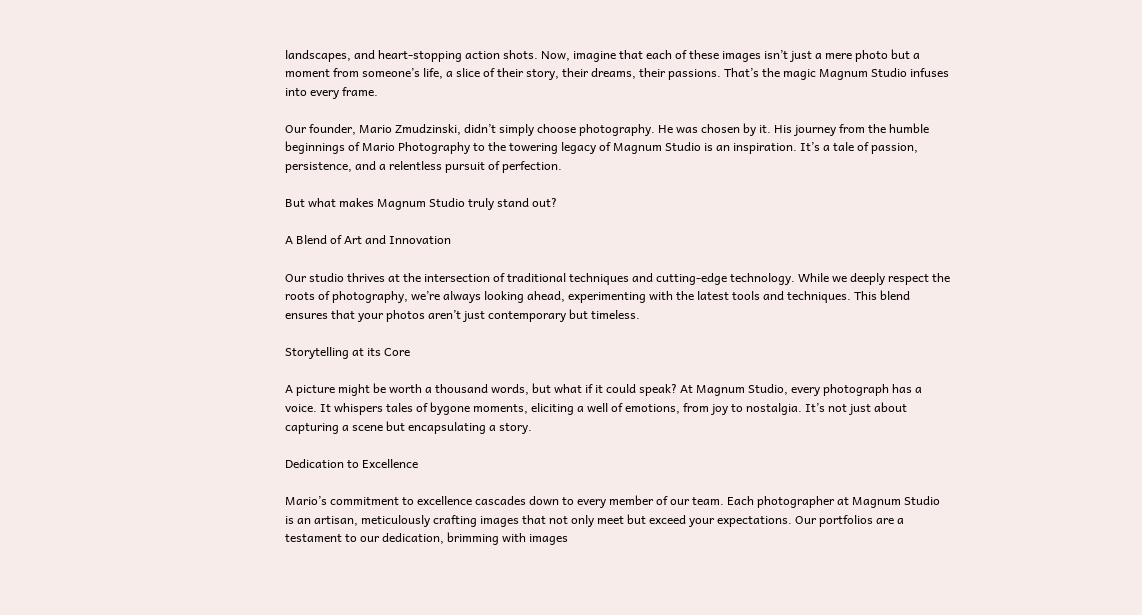landscapes, and heart-stopping action shots. Now, imagine that each of these images isn’t just a mere photo but a moment from someone’s life, a slice of their story, their dreams, their passions. That’s the magic Magnum Studio infuses into every frame.

Our founder, Mario Zmudzinski, didn’t simply choose photography. He was chosen by it. His journey from the humble beginnings of Mario Photography to the towering legacy of Magnum Studio is an inspiration. It’s a tale of passion, persistence, and a relentless pursuit of perfection.

But what makes Magnum Studio truly stand out?

A Blend of Art and Innovation

Our studio thrives at the intersection of traditional techniques and cutting-edge technology. While we deeply respect the roots of photography, we’re always looking ahead, experimenting with the latest tools and techniques. This blend ensures that your photos aren’t just contemporary but timeless.

Storytelling at its Core

A picture might be worth a thousand words, but what if it could speak? At Magnum Studio, every photograph has a voice. It whispers tales of bygone moments, eliciting a well of emotions, from joy to nostalgia. It’s not just about capturing a scene but encapsulating a story.

Dedication to Excellence

Mario’s commitment to excellence cascades down to every member of our team. Each photographer at Magnum Studio is an artisan, meticulously crafting images that not only meet but exceed your expectations. Our portfolios are a testament to our dedication, brimming with images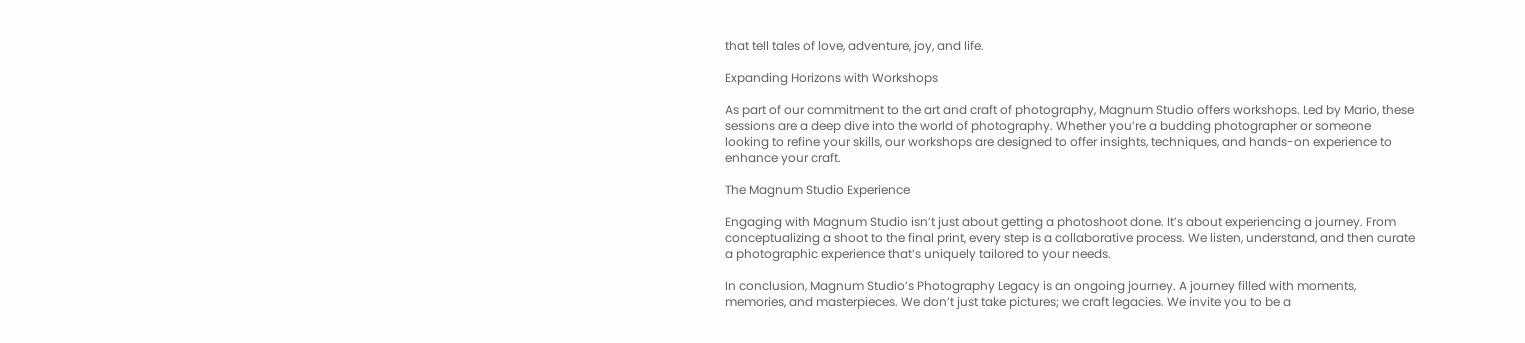that tell tales of love, adventure, joy, and life.

Expanding Horizons with Workshops

As part of our commitment to the art and craft of photography, Magnum Studio offers workshops. Led by Mario, these sessions are a deep dive into the world of photography. Whether you’re a budding photographer or someone looking to refine your skills, our workshops are designed to offer insights, techniques, and hands-on experience to enhance your craft.

The Magnum Studio Experience

Engaging with Magnum Studio isn’t just about getting a photoshoot done. It’s about experiencing a journey. From conceptualizing a shoot to the final print, every step is a collaborative process. We listen, understand, and then curate a photographic experience that’s uniquely tailored to your needs.

In conclusion, Magnum Studio’s Photography Legacy is an ongoing journey. A journey filled with moments, memories, and masterpieces. We don’t just take pictures; we craft legacies. We invite you to be a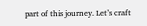part of this journey. Let’s craft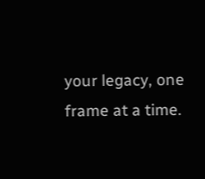your legacy, one frame at a time.